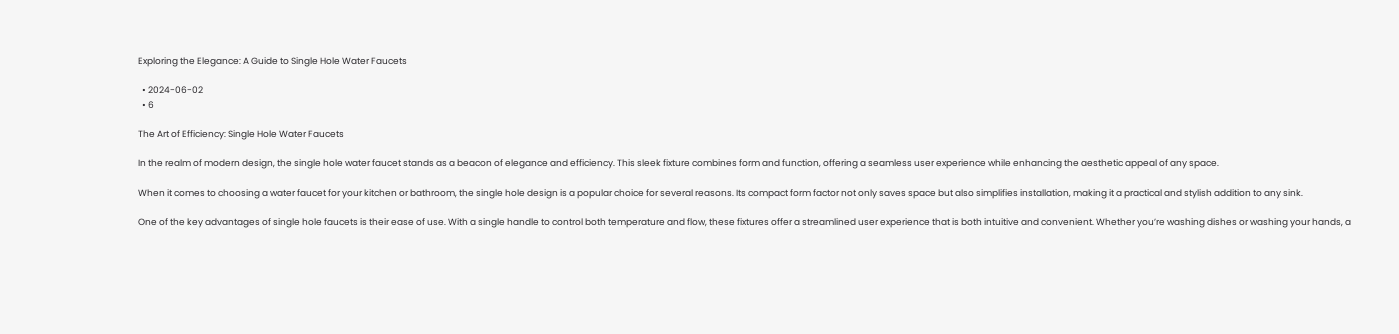Exploring the Elegance: A Guide to Single Hole Water Faucets

  • 2024-06-02
  • 6

The Art of Efficiency: Single Hole Water Faucets

In the realm of modern design, the single hole water faucet stands as a beacon of elegance and efficiency. This sleek fixture combines form and function, offering a seamless user experience while enhancing the aesthetic appeal of any space.

When it comes to choosing a water faucet for your kitchen or bathroom, the single hole design is a popular choice for several reasons. Its compact form factor not only saves space but also simplifies installation, making it a practical and stylish addition to any sink.

One of the key advantages of single hole faucets is their ease of use. With a single handle to control both temperature and flow, these fixtures offer a streamlined user experience that is both intuitive and convenient. Whether you’re washing dishes or washing your hands, a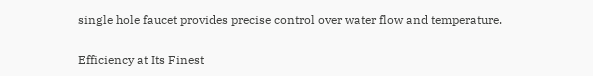single hole faucet provides precise control over water flow and temperature.

Efficiency at Its Finest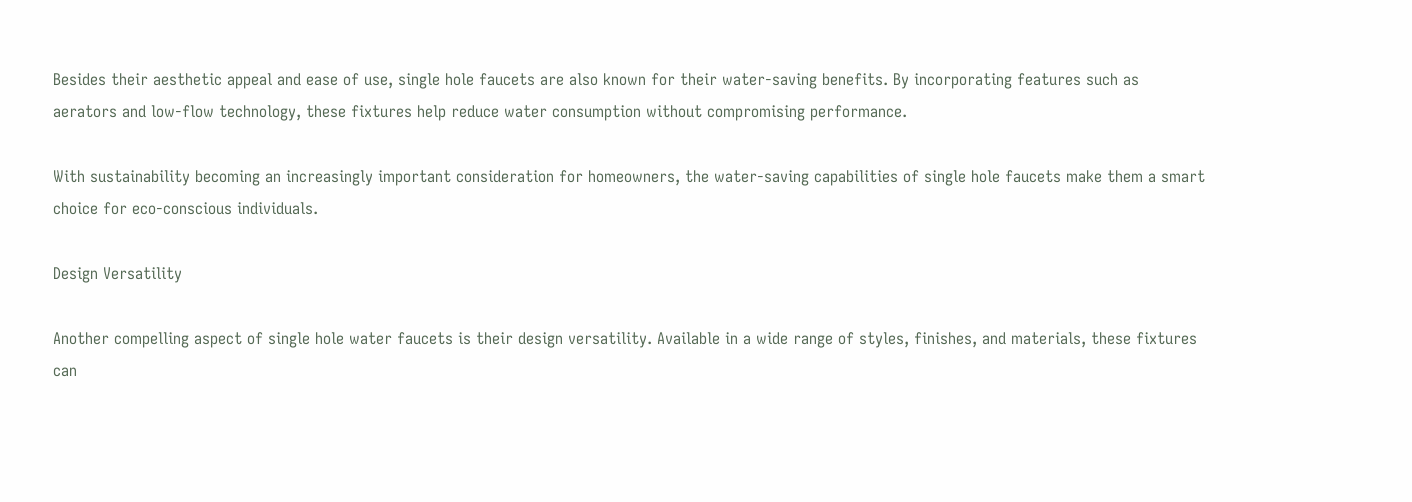Besides their aesthetic appeal and ease of use, single hole faucets are also known for their water-saving benefits. By incorporating features such as aerators and low-flow technology, these fixtures help reduce water consumption without compromising performance.

With sustainability becoming an increasingly important consideration for homeowners, the water-saving capabilities of single hole faucets make them a smart choice for eco-conscious individuals.

Design Versatility

Another compelling aspect of single hole water faucets is their design versatility. Available in a wide range of styles, finishes, and materials, these fixtures can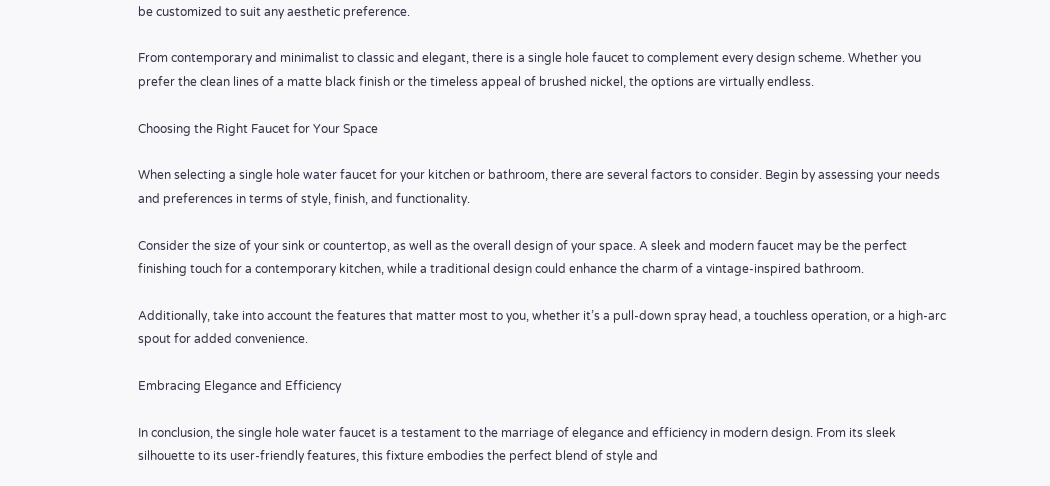be customized to suit any aesthetic preference.

From contemporary and minimalist to classic and elegant, there is a single hole faucet to complement every design scheme. Whether you prefer the clean lines of a matte black finish or the timeless appeal of brushed nickel, the options are virtually endless.

Choosing the Right Faucet for Your Space

When selecting a single hole water faucet for your kitchen or bathroom, there are several factors to consider. Begin by assessing your needs and preferences in terms of style, finish, and functionality.

Consider the size of your sink or countertop, as well as the overall design of your space. A sleek and modern faucet may be the perfect finishing touch for a contemporary kitchen, while a traditional design could enhance the charm of a vintage-inspired bathroom.

Additionally, take into account the features that matter most to you, whether it’s a pull-down spray head, a touchless operation, or a high-arc spout for added convenience.

Embracing Elegance and Efficiency

In conclusion, the single hole water faucet is a testament to the marriage of elegance and efficiency in modern design. From its sleek silhouette to its user-friendly features, this fixture embodies the perfect blend of style and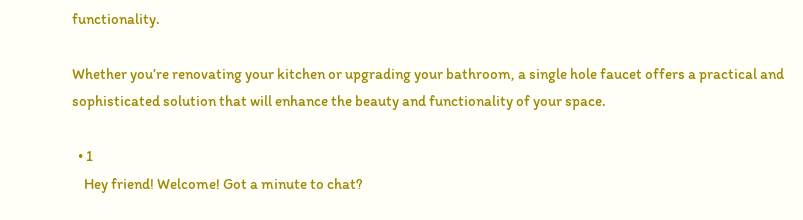functionality.

Whether you’re renovating your kitchen or upgrading your bathroom, a single hole faucet offers a practical and sophisticated solution that will enhance the beauty and functionality of your space.

  • 1
    Hey friend! Welcome! Got a minute to chat?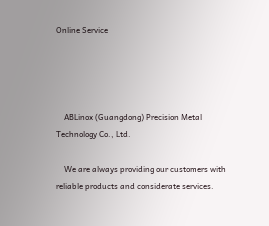Online Service




    ABLinox (Guangdong) Precision Metal Technology Co., Ltd.

    We are always providing our customers with reliable products and considerate services.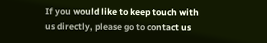If you would like to keep touch with us directly, please go to contact us